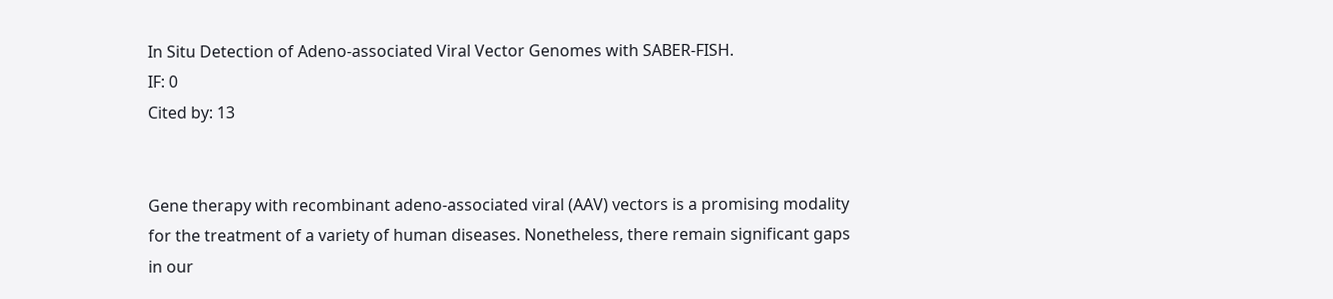In Situ Detection of Adeno-associated Viral Vector Genomes with SABER-FISH.
IF: 0
Cited by: 13


Gene therapy with recombinant adeno-associated viral (AAV) vectors is a promising modality for the treatment of a variety of human diseases. Nonetheless, there remain significant gaps in our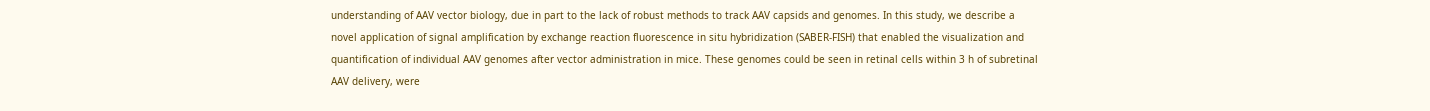understanding of AAV vector biology, due in part to the lack of robust methods to track AAV capsids and genomes. In this study, we describe a novel application of signal amplification by exchange reaction fluorescence in situ hybridization (SABER-FISH) that enabled the visualization and quantification of individual AAV genomes after vector administration in mice. These genomes could be seen in retinal cells within 3 h of subretinal AAV delivery, were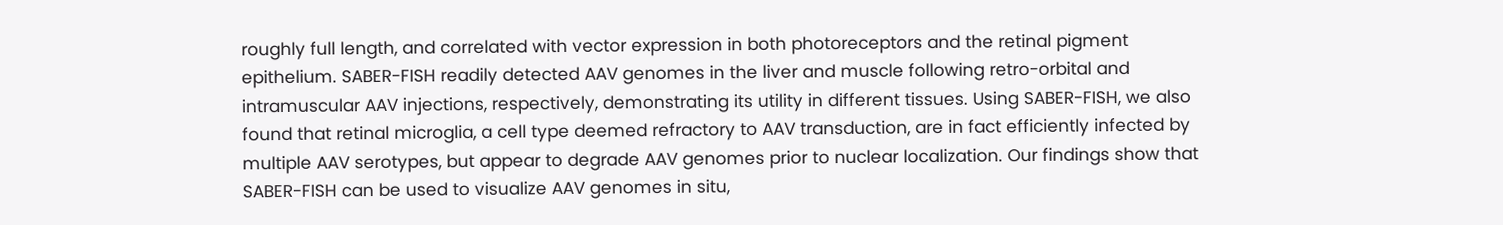roughly full length, and correlated with vector expression in both photoreceptors and the retinal pigment epithelium. SABER-FISH readily detected AAV genomes in the liver and muscle following retro-orbital and intramuscular AAV injections, respectively, demonstrating its utility in different tissues. Using SABER-FISH, we also found that retinal microglia, a cell type deemed refractory to AAV transduction, are in fact efficiently infected by multiple AAV serotypes, but appear to degrade AAV genomes prior to nuclear localization. Our findings show that SABER-FISH can be used to visualize AAV genomes in situ,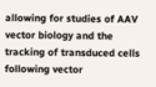allowing for studies of AAV vector biology and the tracking of transduced cells following vector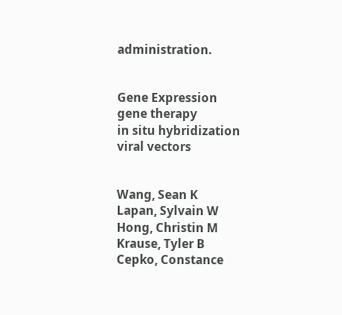administration.


Gene Expression
gene therapy
in situ hybridization
viral vectors


Wang, Sean K
Lapan, Sylvain W
Hong, Christin M
Krause, Tyler B
Cepko, Constance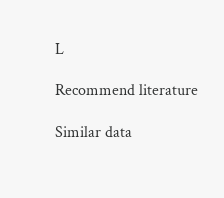L

Recommend literature

Similar data